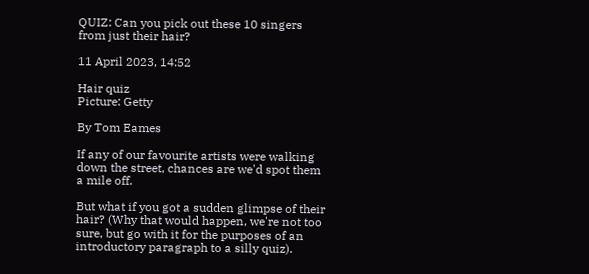QUIZ: Can you pick out these 10 singers from just their hair?

11 April 2023, 14:52

Hair quiz
Picture: Getty

By Tom Eames

If any of our favourite artists were walking down the street, chances are we'd spot them a mile off.

But what if you got a sudden glimpse of their hair? (Why that would happen, we're not too sure, but go with it for the purposes of an introductory paragraph to a silly quiz).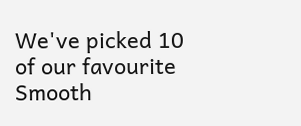We've picked 10 of our favourite Smooth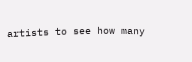artists to see how many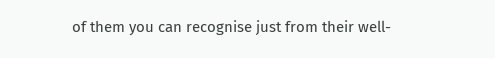of them you can recognise just from their well-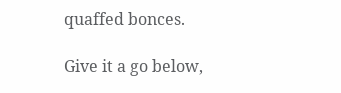quaffed bonces.

Give it a go below,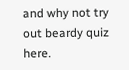and why not try out beardy quiz here.